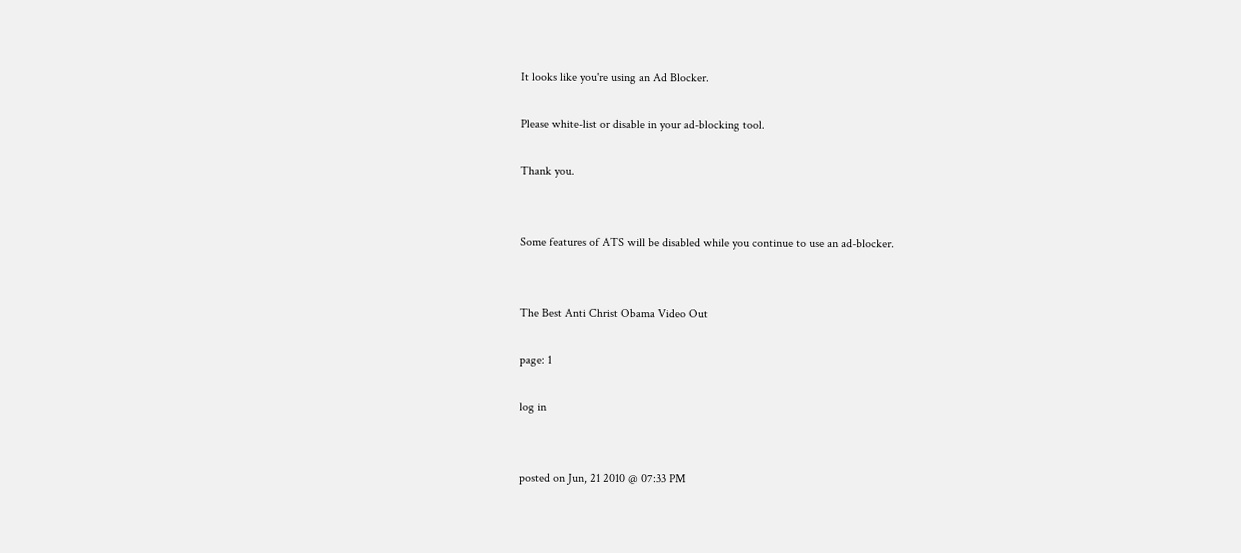It looks like you're using an Ad Blocker.

Please white-list or disable in your ad-blocking tool.

Thank you.


Some features of ATS will be disabled while you continue to use an ad-blocker.


The Best Anti Christ Obama Video Out

page: 1

log in


posted on Jun, 21 2010 @ 07:33 PM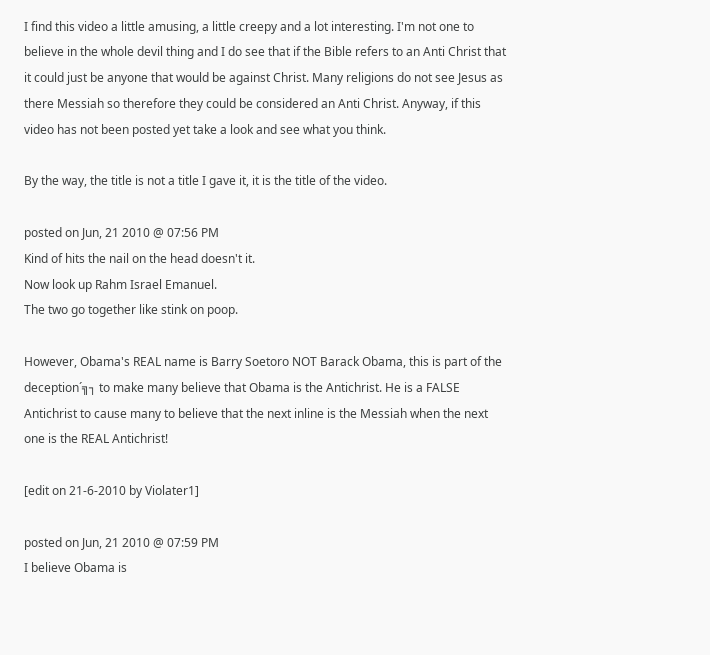I find this video a little amusing, a little creepy and a lot interesting. I'm not one to believe in the whole devil thing and I do see that if the Bible refers to an Anti Christ that it could just be anyone that would be against Christ. Many religions do not see Jesus as there Messiah so therefore they could be considered an Anti Christ. Anyway, if this video has not been posted yet take a look and see what you think.

By the way, the title is not a title I gave it, it is the title of the video.

posted on Jun, 21 2010 @ 07:56 PM
Kind of hits the nail on the head doesn't it.
Now look up Rahm Israel Emanuel.
The two go together like stink on poop.

However, Obama's REAL name is Barry Soetoro NOT Barack Obama, this is part of the deception´╗┐ to make many believe that Obama is the Antichrist. He is a FALSE Antichrist to cause many to believe that the next inline is the Messiah when the next one is the REAL Antichrist!

[edit on 21-6-2010 by Violater1]

posted on Jun, 21 2010 @ 07:59 PM
I believe Obama is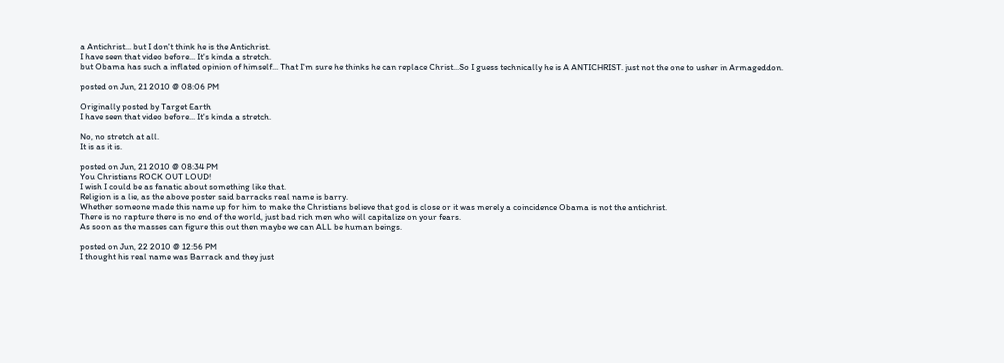a Antichrist... but I don't think he is the Antichrist.
I have seen that video before... It's kinda a stretch.
but Obama has such a inflated opinion of himself... That I'm sure he thinks he can replace Christ...So I guess technically he is A ANTICHRIST. just not the one to usher in Armageddon.

posted on Jun, 21 2010 @ 08:06 PM

Originally posted by Target Earth
I have seen that video before... It's kinda a stretch.

No, no stretch at all.
It is as it is.

posted on Jun, 21 2010 @ 08:34 PM
You Christians ROCK OUT LOUD!
I wish I could be as fanatic about something like that.
Religion is a lie, as the above poster said barracks real name is barry.
Whether someone made this name up for him to make the Christians believe that god is close or it was merely a coincidence Obama is not the antichrist.
There is no rapture there is no end of the world, just bad rich men who will capitalize on your fears.
As soon as the masses can figure this out then maybe we can ALL be human beings.

posted on Jun, 22 2010 @ 12:56 PM
I thought his real name was Barrack and they just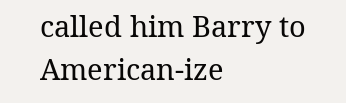called him Barry to American-ize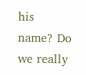his name? Do we really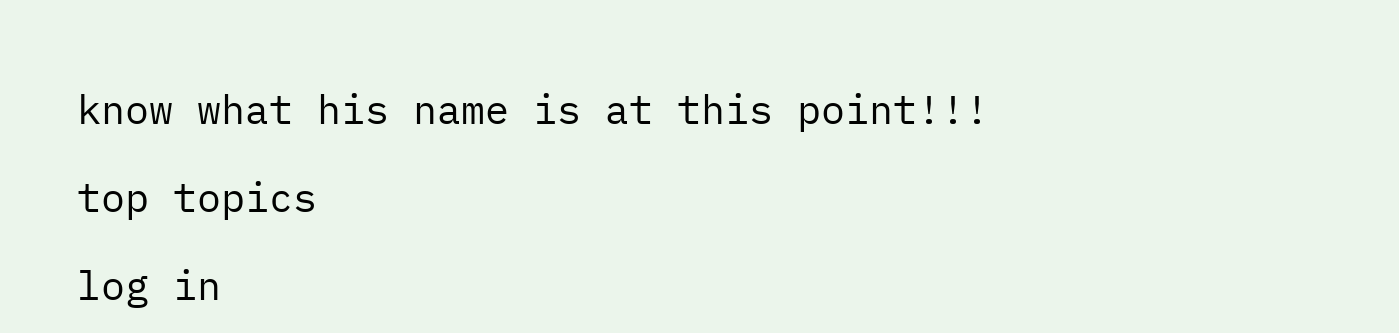know what his name is at this point!!!

top topics

log in